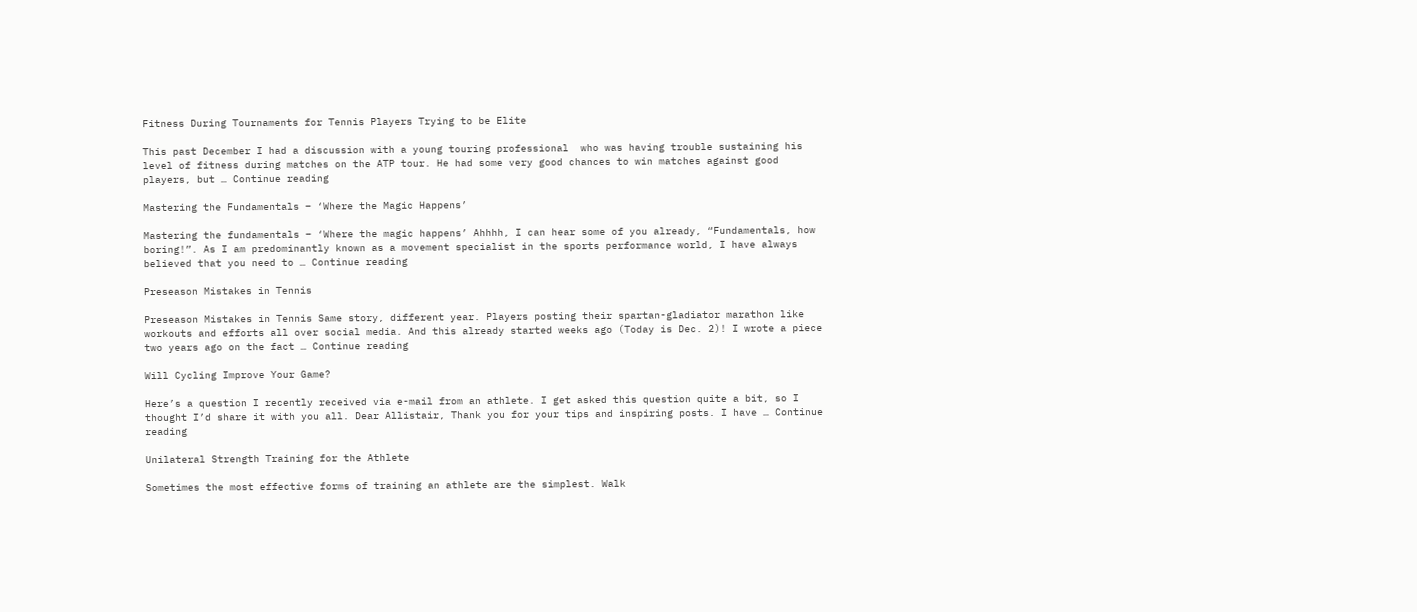Fitness During Tournaments for Tennis Players Trying to be Elite

This past December I had a discussion with a young touring professional  who was having trouble sustaining his level of fitness during matches on the ATP tour. He had some very good chances to win matches against good players, but … Continue reading

Mastering the Fundamentals – ‘Where the Magic Happens’

Mastering the fundamentals – ‘Where the magic happens’ Ahhhh, I can hear some of you already, “Fundamentals, how boring!”. As I am predominantly known as a movement specialist in the sports performance world, I have always believed that you need to … Continue reading

Preseason Mistakes in Tennis

Preseason Mistakes in Tennis Same story, different year. Players posting their spartan-gladiator marathon like workouts and efforts all over social media. And this already started weeks ago (Today is Dec. 2)! I wrote a piece two years ago on the fact … Continue reading

Will Cycling Improve Your Game?

Here’s a question I recently received via e-mail from an athlete. I get asked this question quite a bit, so I thought I’d share it with you all. Dear Allistair, Thank you for your tips and inspiring posts. I have … Continue reading

Unilateral Strength Training for the Athlete

Sometimes the most effective forms of training an athlete are the simplest. Walk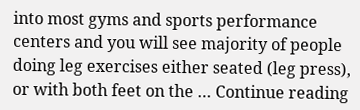into most gyms and sports performance centers and you will see majority of people doing leg exercises either seated (leg press), or with both feet on the … Continue reading